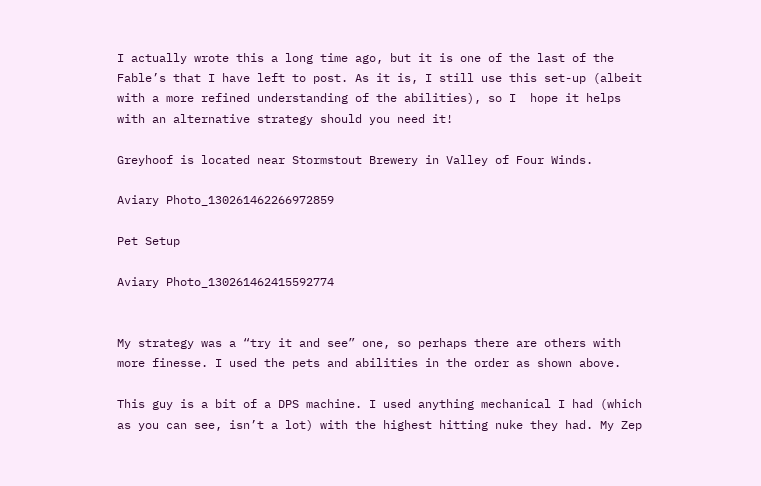I actually wrote this a long time ago, but it is one of the last of the Fable’s that I have left to post. As it is, I still use this set-up (albeit with a more refined understanding of the abilities), so I  hope it helps with an alternative strategy should you need it!

Greyhoof is located near Stormstout Brewery in Valley of Four Winds.

Aviary Photo_130261462266972859

Pet Setup

Aviary Photo_130261462415592774


My strategy was a “try it and see” one, so perhaps there are others with more finesse. I used the pets and abilities in the order as shown above.

This guy is a bit of a DPS machine. I used anything mechanical I had (which as you can see, isn’t a lot) with the highest hitting nuke they had. My Zep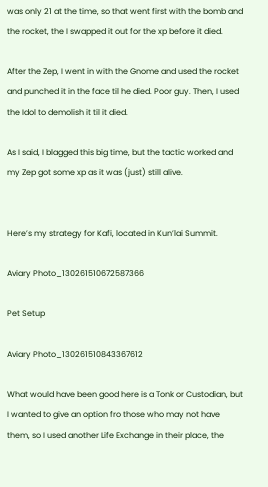was only 21 at the time, so that went first with the bomb and the rocket, the I swapped it out for the xp before it died.

After the Zep, I went in with the Gnome and used the rocket and punched it in the face til he died. Poor guy. Then, I used the Idol to demolish it til it died.

As I said, I blagged this big time, but the tactic worked and my Zep got some xp as it was (just) still alive.


Here’s my strategy for Kafi, located in Kun’lai Summit.

Aviary Photo_130261510672587366

Pet Setup

Aviary Photo_130261510843367612

What would have been good here is a Tonk or Custodian, but I wanted to give an option fro those who may not have them, so I used another Life Exchange in their place, the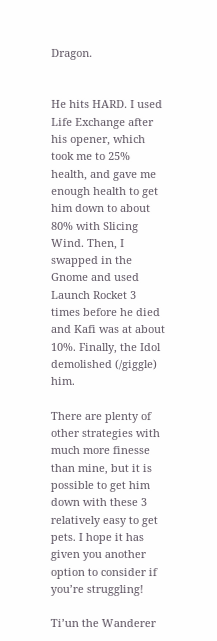Dragon.


He hits HARD. I used Life Exchange after his opener, which took me to 25% health, and gave me enough health to get him down to about 80% with Slicing Wind. Then, I swapped in the Gnome and used Launch Rocket 3 times before he died and Kafi was at about 10%. Finally, the Idol demolished (/giggle) him.

There are plenty of other strategies with much more finesse than mine, but it is possible to get him down with these 3 relatively easy to get pets. I hope it has given you another option to consider if you’re struggling!

Ti’un the Wanderer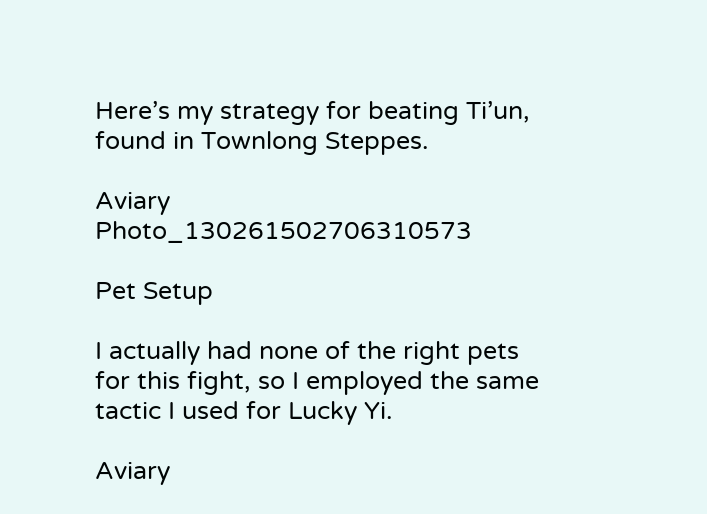Here’s my strategy for beating Ti’un, found in Townlong Steppes.

Aviary Photo_130261502706310573

Pet Setup

I actually had none of the right pets for this fight, so I employed the same tactic I used for Lucky Yi.

Aviary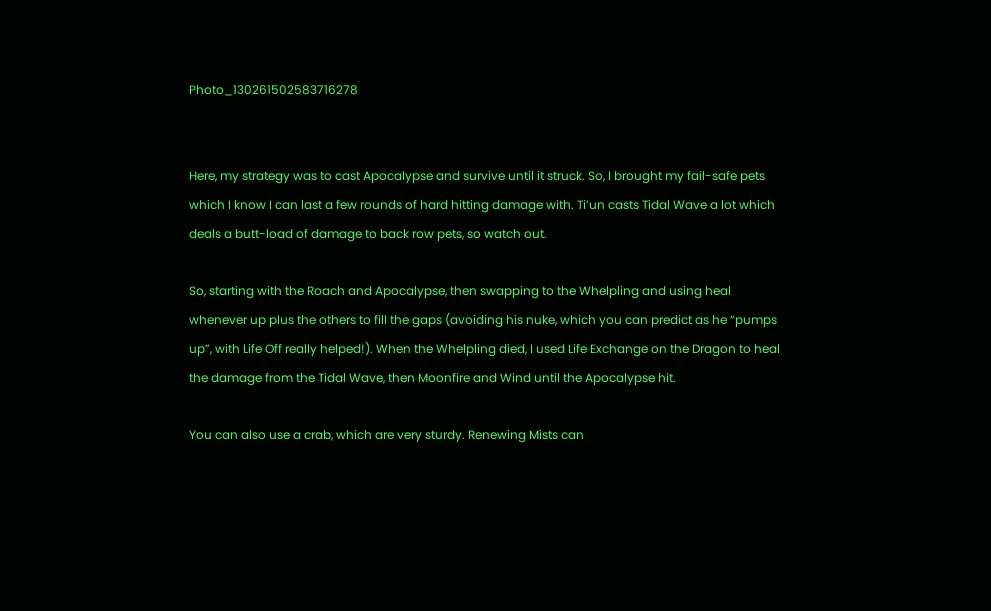Photo_130261502583716278


Here, my strategy was to cast Apocalypse and survive until it struck. So, I brought my fail-safe pets which I know I can last a few rounds of hard hitting damage with. Ti’un casts Tidal Wave a lot which deals a butt-load of damage to back row pets, so watch out.

So, starting with the Roach and Apocalypse, then swapping to the Whelpling and using heal whenever up plus the others to fill the gaps (avoiding his nuke, which you can predict as he “pumps up”, with Life Off really helped!). When the Whelpling died, I used Life Exchange on the Dragon to heal the damage from the Tidal Wave, then Moonfire and Wind until the Apocalypse hit.

You can also use a crab, which are very sturdy. Renewing Mists can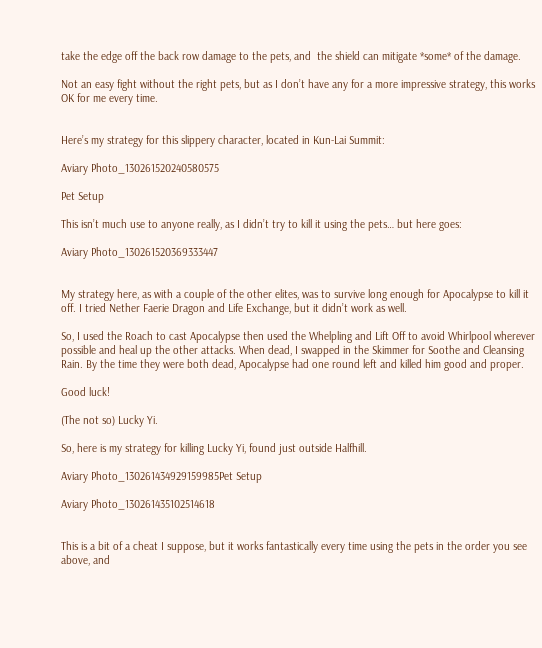take the edge off the back row damage to the pets, and  the shield can mitigate *some* of the damage.

Not an easy fight without the right pets, but as I don’t have any for a more impressive strategy, this works OK for me every time.


Here’s my strategy for this slippery character, located in Kun-Lai Summit:

Aviary Photo_130261520240580575

Pet Setup

This isn’t much use to anyone really, as I didn’t try to kill it using the pets… but here goes:

Aviary Photo_130261520369333447


My strategy here, as with a couple of the other elites, was to survive long enough for Apocalypse to kill it off. I tried Nether Faerie Dragon and Life Exchange, but it didn’t work as well.

So, I used the Roach to cast Apocalypse then used the Whelpling and Lift Off to avoid Whirlpool wherever possible and heal up the other attacks. When dead, I swapped in the Skimmer for Soothe and Cleansing Rain. By the time they were both dead, Apocalypse had one round left and killed him good and proper.

Good luck!

(The not so) Lucky Yi.

So, here is my strategy for killing Lucky Yi, found just outside Halfhill.

Aviary Photo_130261434929159985Pet Setup

Aviary Photo_130261435102514618


This is a bit of a cheat I suppose, but it works fantastically every time using the pets in the order you see above, and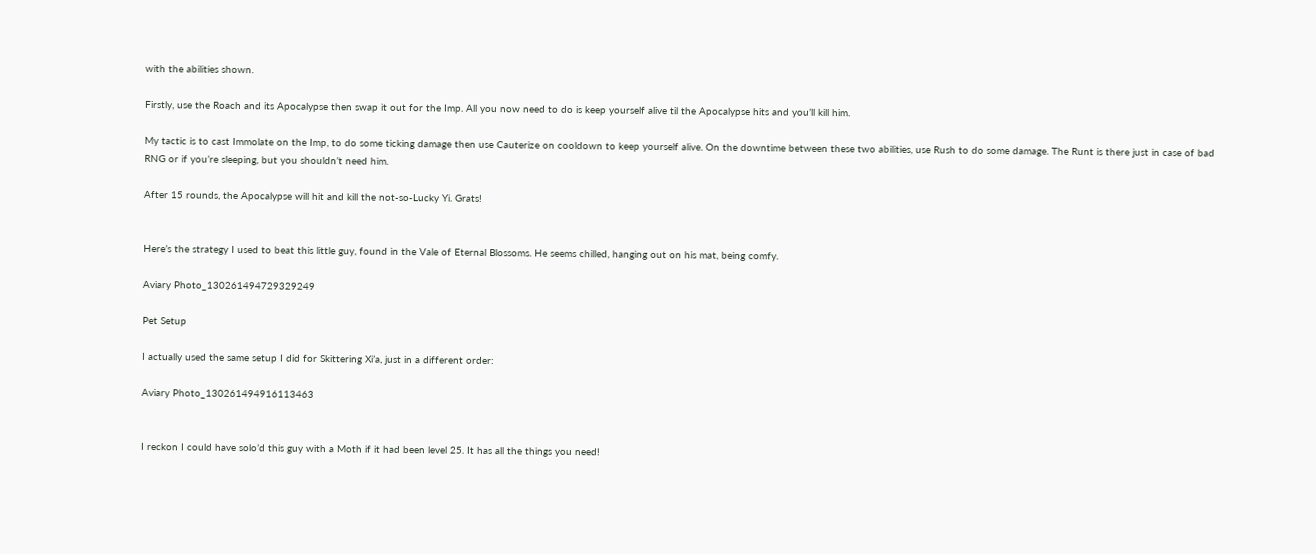with the abilities shown.

Firstly, use the Roach and its Apocalypse then swap it out for the Imp. All you now need to do is keep yourself alive til the Apocalypse hits and you’ll kill him.

My tactic is to cast Immolate on the Imp, to do some ticking damage then use Cauterize on cooldown to keep yourself alive. On the downtime between these two abilities, use Rush to do some damage. The Runt is there just in case of bad RNG or if you’re sleeping, but you shouldn’t need him.

After 15 rounds, the Apocalypse will hit and kill the not-so-Lucky Yi. Grats!


Here’s the strategy I used to beat this little guy, found in the Vale of Eternal Blossoms. He seems chilled, hanging out on his mat, being comfy.

Aviary Photo_130261494729329249

Pet Setup

I actually used the same setup I did for Skittering Xi’a, just in a different order:

Aviary Photo_130261494916113463


I reckon I could have solo’d this guy with a Moth if it had been level 25. It has all the things you need!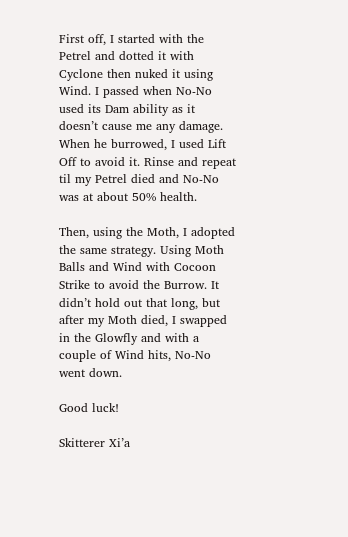First off, I started with the Petrel and dotted it with Cyclone then nuked it using Wind. I passed when No-No used its Dam ability as it doesn’t cause me any damage. When he burrowed, I used Lift Off to avoid it. Rinse and repeat til my Petrel died and No-No was at about 50% health.

Then, using the Moth, I adopted the same strategy. Using Moth Balls and Wind with Cocoon Strike to avoid the Burrow. It didn’t hold out that long, but after my Moth died, I swapped in the Glowfly and with a couple of Wind hits, No-No went down.

Good luck!

Skitterer Xi’a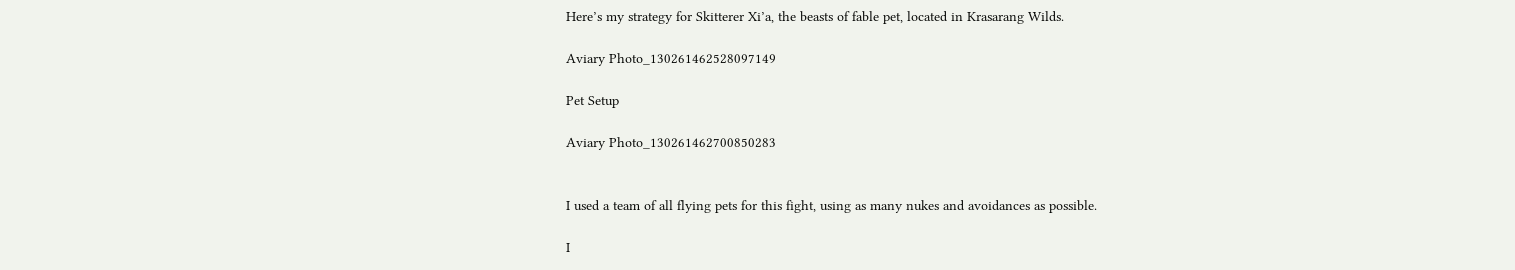Here’s my strategy for Skitterer Xi’a, the beasts of fable pet, located in Krasarang Wilds.

Aviary Photo_130261462528097149

Pet Setup

Aviary Photo_130261462700850283


I used a team of all flying pets for this fight, using as many nukes and avoidances as possible.

I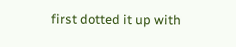first dotted it up with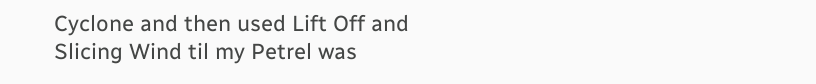Cyclone and then used Lift Off and Slicing Wind til my Petrel was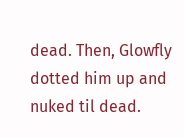dead. Then, Glowfly dotted him up and nuked til dead.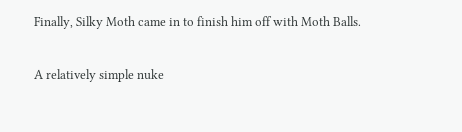Finally, Silky Moth came in to finish him off with Moth Balls.

A relatively simple nuke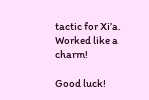tactic for Xi’a. Worked like a charm!

Good luck!